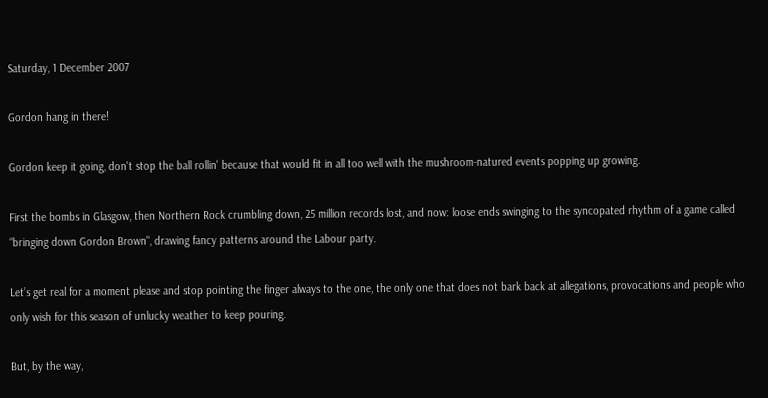Saturday, 1 December 2007

Gordon hang in there!

Gordon keep it going, don't stop the ball rollin' because that would fit in all too well with the mushroom-natured events popping up growing.

First the bombs in Glasgow, then Northern Rock crumbling down, 25 million records lost, and now: loose ends swinging to the syncopated rhythm of a game called “bringing down Gordon Brown", drawing fancy patterns around the Labour party.

Let’s get real for a moment please and stop pointing the finger always to the one, the only one that does not bark back at allegations, provocations and people who only wish for this season of unlucky weather to keep pouring.

But, by the way,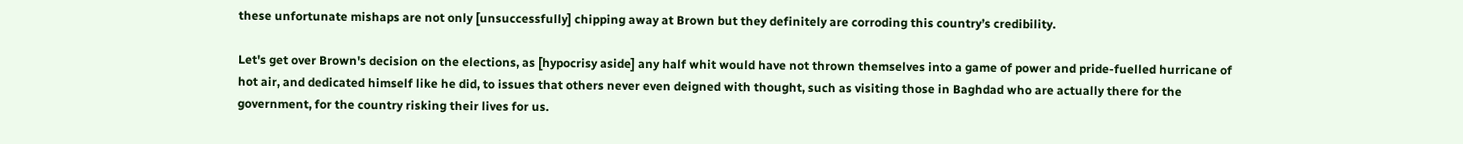these unfortunate mishaps are not only [unsuccessfully] chipping away at Brown but they definitely are corroding this country’s credibility.

Let's get over Brown's decision on the elections, as [hypocrisy aside] any half whit would have not thrown themselves into a game of power and pride-fuelled hurricane of hot air, and dedicated himself like he did, to issues that others never even deigned with thought, such as visiting those in Baghdad who are actually there for the government, for the country risking their lives for us.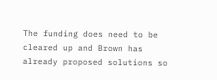The funding does need to be cleared up and Brown has already proposed solutions so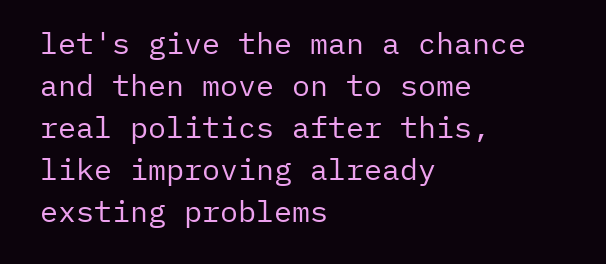let's give the man a chance and then move on to some real politics after this, like improving already exsting problems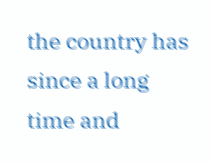the country has since a long time and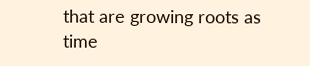that are growing roots as time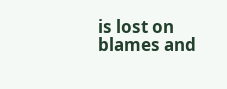is lost on blames and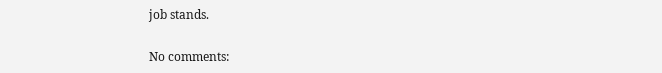job stands.

No comments: